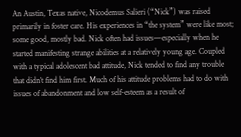An Austin, Texas native, Nicodemus Salieri (“Nick”) was raised primarily in foster care. His experiences in “the system” were like most; some good, mostly bad. Nick often had issues—especially when he started manifesting strange abilities at a relatively young age. Coupled with a typical adolescent bad attitude, Nick tended to find any trouble that didn’t find him first. Much of his attitude problems had to do with issues of abandonment and low self-esteem as a result of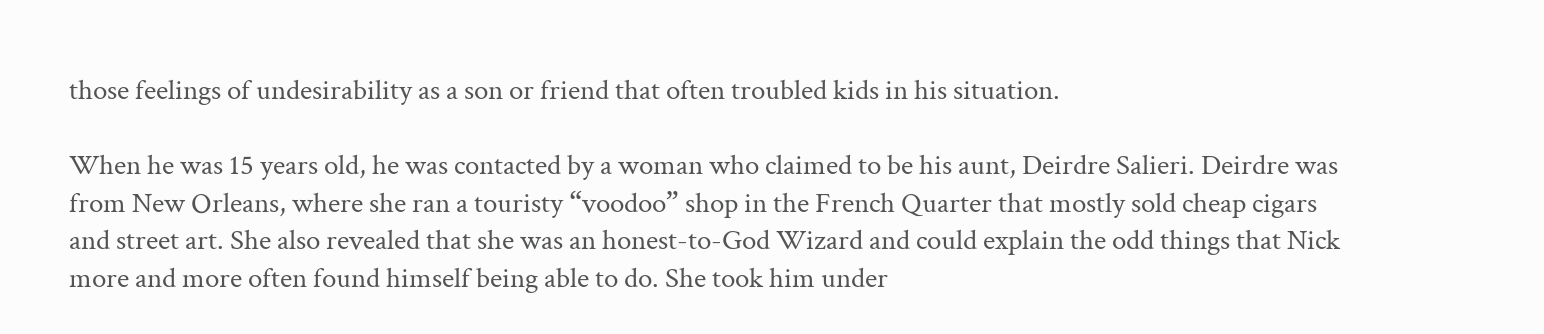those feelings of undesirability as a son or friend that often troubled kids in his situation.

When he was 15 years old, he was contacted by a woman who claimed to be his aunt, Deirdre Salieri. Deirdre was from New Orleans, where she ran a touristy “voodoo” shop in the French Quarter that mostly sold cheap cigars and street art. She also revealed that she was an honest-to-God Wizard and could explain the odd things that Nick more and more often found himself being able to do. She took him under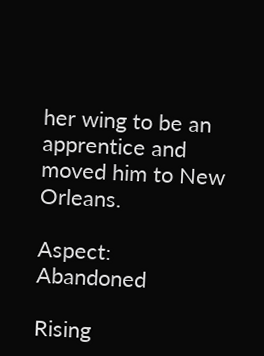her wing to be an apprentice and moved him to New Orleans.

Aspect: Abandoned

Rising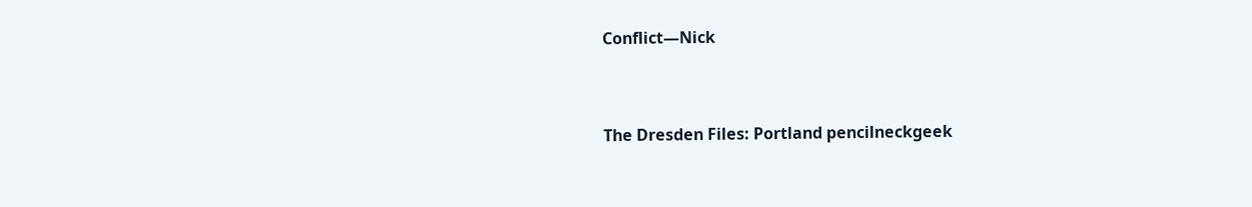Conflict—Nick


The Dresden Files: Portland pencilneckgeek